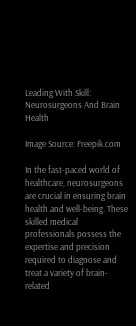Leading With Skill: Neurosurgeons And Brain Health

Image Source: Freepik.com

In the fast-paced world of healthcare, neurosurgeons are crucial in ensuring brain health and well-being. These skilled medical professionals possess the expertise and precision required to diagnose and treat a variety of brain-related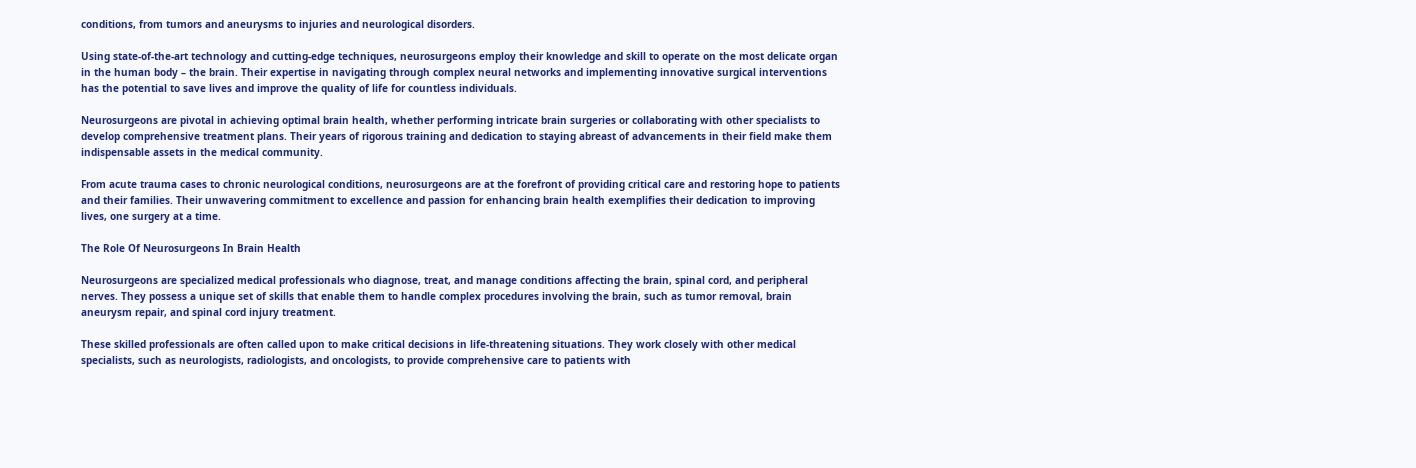conditions, from tumors and aneurysms to injuries and neurological disorders.

Using state-of-the-art technology and cutting-edge techniques, neurosurgeons employ their knowledge and skill to operate on the most delicate organ in the human body – the brain. Their expertise in navigating through complex neural networks and implementing innovative surgical interventions has the potential to save lives and improve the quality of life for countless individuals.

Neurosurgeons are pivotal in achieving optimal brain health, whether performing intricate brain surgeries or collaborating with other specialists to develop comprehensive treatment plans. Their years of rigorous training and dedication to staying abreast of advancements in their field make them indispensable assets in the medical community.

From acute trauma cases to chronic neurological conditions, neurosurgeons are at the forefront of providing critical care and restoring hope to patients and their families. Their unwavering commitment to excellence and passion for enhancing brain health exemplifies their dedication to improving lives, one surgery at a time.

The Role Of Neurosurgeons In Brain Health

Neurosurgeons are specialized medical professionals who diagnose, treat, and manage conditions affecting the brain, spinal cord, and peripheral nerves. They possess a unique set of skills that enable them to handle complex procedures involving the brain, such as tumor removal, brain aneurysm repair, and spinal cord injury treatment.

These skilled professionals are often called upon to make critical decisions in life-threatening situations. They work closely with other medical specialists, such as neurologists, radiologists, and oncologists, to provide comprehensive care to patients with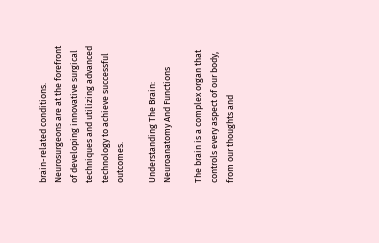brain-related conditions. Neurosurgeons are at the forefront of developing innovative surgical techniques and utilizing advanced technology to achieve successful outcomes.

Understanding The Brain: Neuroanatomy And Functions

The brain is a complex organ that controls every aspect of our body, from our thoughts and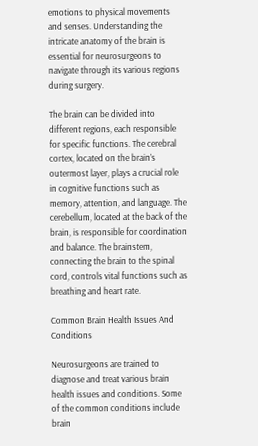emotions to physical movements and senses. Understanding the intricate anatomy of the brain is essential for neurosurgeons to navigate through its various regions during surgery.

The brain can be divided into different regions, each responsible for specific functions. The cerebral cortex, located on the brain’s outermost layer, plays a crucial role in cognitive functions such as memory, attention, and language. The cerebellum, located at the back of the brain, is responsible for coordination and balance. The brainstem, connecting the brain to the spinal cord, controls vital functions such as breathing and heart rate.

Common Brain Health Issues And Conditions

Neurosurgeons are trained to diagnose and treat various brain health issues and conditions. Some of the common conditions include brain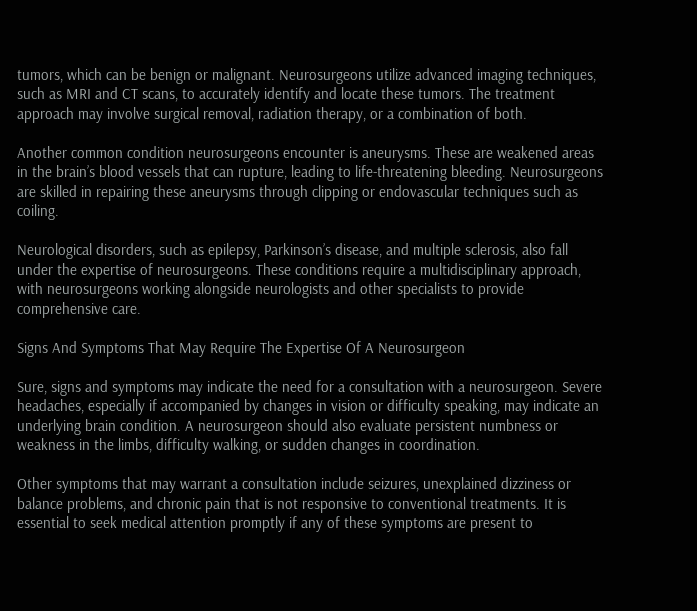tumors, which can be benign or malignant. Neurosurgeons utilize advanced imaging techniques, such as MRI and CT scans, to accurately identify and locate these tumors. The treatment approach may involve surgical removal, radiation therapy, or a combination of both.

Another common condition neurosurgeons encounter is aneurysms. These are weakened areas in the brain’s blood vessels that can rupture, leading to life-threatening bleeding. Neurosurgeons are skilled in repairing these aneurysms through clipping or endovascular techniques such as coiling.

Neurological disorders, such as epilepsy, Parkinson’s disease, and multiple sclerosis, also fall under the expertise of neurosurgeons. These conditions require a multidisciplinary approach, with neurosurgeons working alongside neurologists and other specialists to provide comprehensive care.

Signs And Symptoms That May Require The Expertise Of A Neurosurgeon

Sure, signs and symptoms may indicate the need for a consultation with a neurosurgeon. Severe headaches, especially if accompanied by changes in vision or difficulty speaking, may indicate an underlying brain condition. A neurosurgeon should also evaluate persistent numbness or weakness in the limbs, difficulty walking, or sudden changes in coordination.

Other symptoms that may warrant a consultation include seizures, unexplained dizziness or balance problems, and chronic pain that is not responsive to conventional treatments. It is essential to seek medical attention promptly if any of these symptoms are present to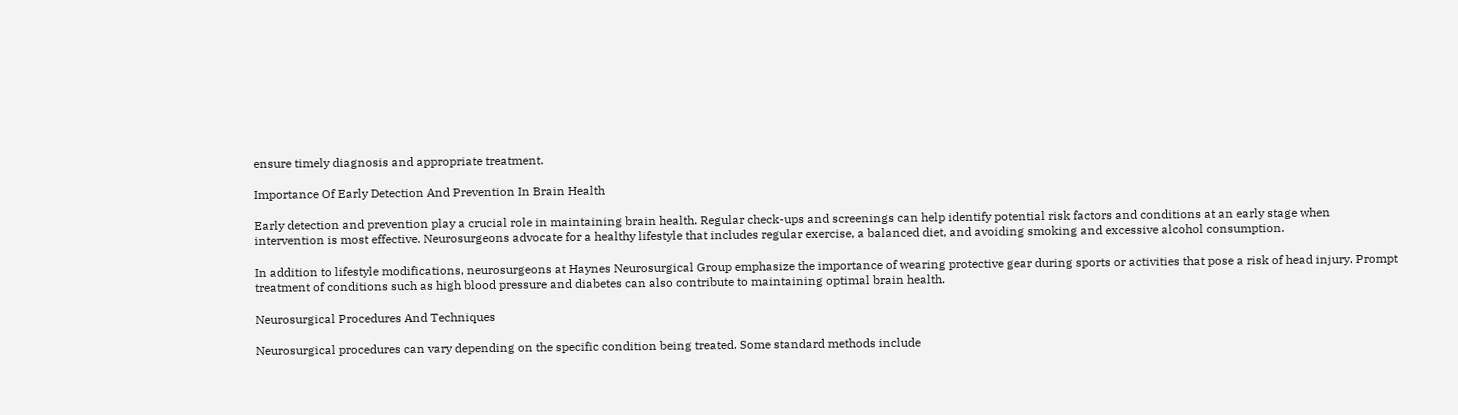ensure timely diagnosis and appropriate treatment.

Importance Of Early Detection And Prevention In Brain Health

Early detection and prevention play a crucial role in maintaining brain health. Regular check-ups and screenings can help identify potential risk factors and conditions at an early stage when intervention is most effective. Neurosurgeons advocate for a healthy lifestyle that includes regular exercise, a balanced diet, and avoiding smoking and excessive alcohol consumption.

In addition to lifestyle modifications, neurosurgeons at Haynes Neurosurgical Group emphasize the importance of wearing protective gear during sports or activities that pose a risk of head injury. Prompt treatment of conditions such as high blood pressure and diabetes can also contribute to maintaining optimal brain health.

Neurosurgical Procedures And Techniques

Neurosurgical procedures can vary depending on the specific condition being treated. Some standard methods include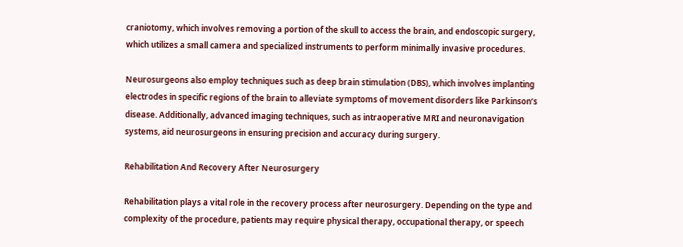craniotomy, which involves removing a portion of the skull to access the brain, and endoscopic surgery, which utilizes a small camera and specialized instruments to perform minimally invasive procedures.

Neurosurgeons also employ techniques such as deep brain stimulation (DBS), which involves implanting electrodes in specific regions of the brain to alleviate symptoms of movement disorders like Parkinson’s disease. Additionally, advanced imaging techniques, such as intraoperative MRI and neuronavigation systems, aid neurosurgeons in ensuring precision and accuracy during surgery.

Rehabilitation And Recovery After Neurosurgery

Rehabilitation plays a vital role in the recovery process after neurosurgery. Depending on the type and complexity of the procedure, patients may require physical therapy, occupational therapy, or speech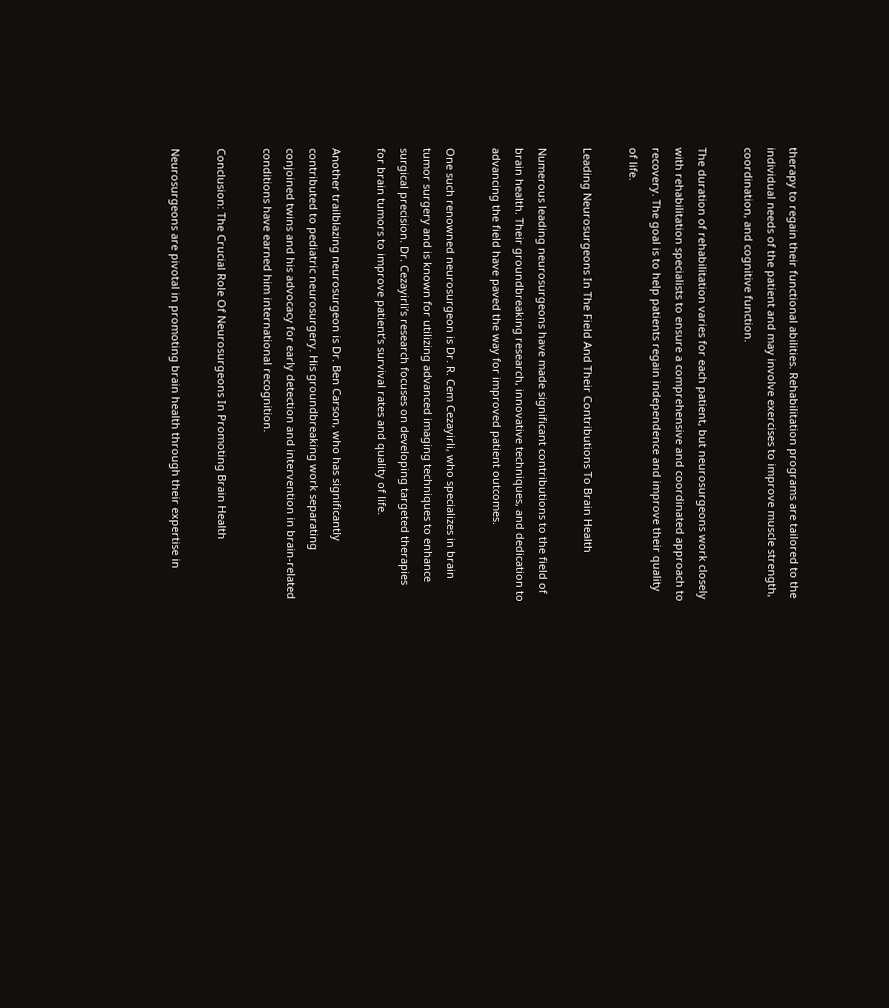therapy to regain their functional abilities. Rehabilitation programs are tailored to the individual needs of the patient and may involve exercises to improve muscle strength, coordination, and cognitive function.

The duration of rehabilitation varies for each patient, but neurosurgeons work closely with rehabilitation specialists to ensure a comprehensive and coordinated approach to recovery. The goal is to help patients regain independence and improve their quality of life.

Leading Neurosurgeons In The Field And Their Contributions To Brain Health

Numerous leading neurosurgeons have made significant contributions to the field of brain health. Their groundbreaking research, innovative techniques, and dedication to advancing the field have paved the way for improved patient outcomes.

One such renowned neurosurgeon is Dr. R. Cem Cezayirli, who specializes in brain tumor surgery and is known for utilizing advanced imaging techniques to enhance surgical precision. Dr. Cezayirli’s research focuses on developing targeted therapies for brain tumors to improve patient’s survival rates and quality of life.

Another trailblazing neurosurgeon is Dr. Ben Carson, who has significantly contributed to pediatric neurosurgery. His groundbreaking work separating conjoined twins and his advocacy for early detection and intervention in brain-related conditions have earned him international recognition.

Conclusion: The Crucial Role Of Neurosurgeons In Promoting Brain Health

Neurosurgeons are pivotal in promoting brain health through their expertise in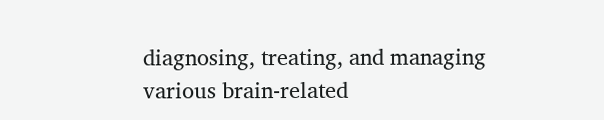diagnosing, treating, and managing various brain-related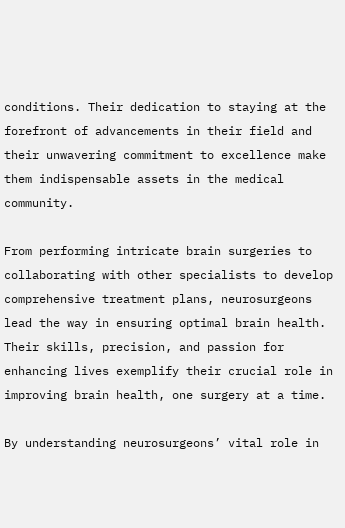conditions. Their dedication to staying at the forefront of advancements in their field and their unwavering commitment to excellence make them indispensable assets in the medical community.

From performing intricate brain surgeries to collaborating with other specialists to develop comprehensive treatment plans, neurosurgeons lead the way in ensuring optimal brain health. Their skills, precision, and passion for enhancing lives exemplify their crucial role in improving brain health, one surgery at a time.

By understanding neurosurgeons’ vital role in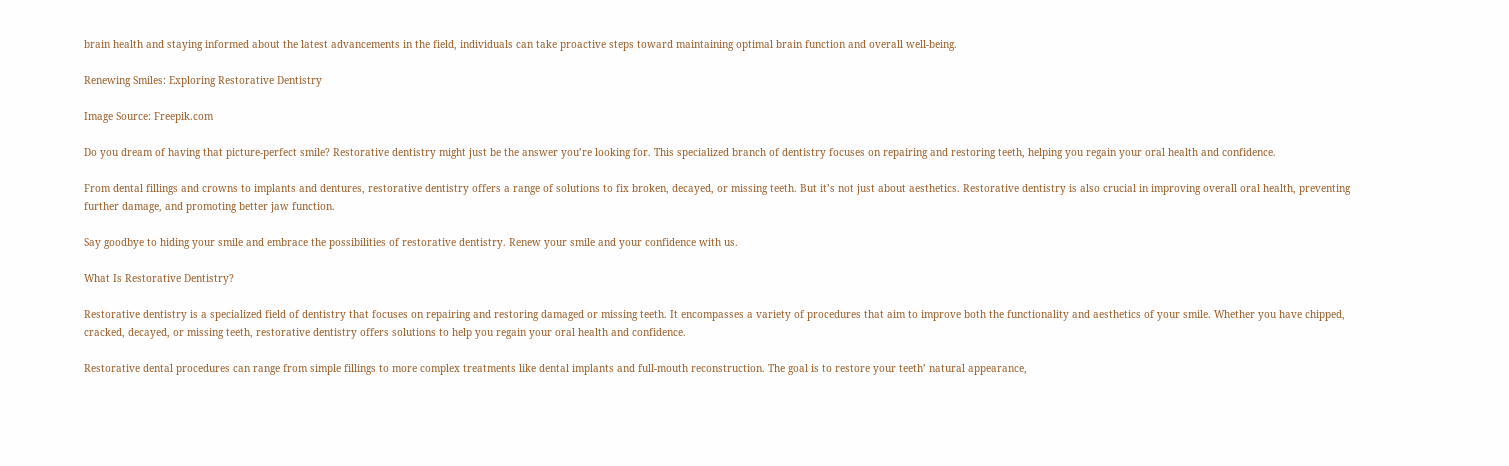brain health and staying informed about the latest advancements in the field, individuals can take proactive steps toward maintaining optimal brain function and overall well-being.

Renewing Smiles: Exploring Restorative Dentistry

Image Source: Freepik.com

Do you dream of having that picture-perfect smile? Restorative dentistry might just be the answer you’re looking for. This specialized branch of dentistry focuses on repairing and restoring teeth, helping you regain your oral health and confidence.

From dental fillings and crowns to implants and dentures, restorative dentistry offers a range of solutions to fix broken, decayed, or missing teeth. But it’s not just about aesthetics. Restorative dentistry is also crucial in improving overall oral health, preventing further damage, and promoting better jaw function.

Say goodbye to hiding your smile and embrace the possibilities of restorative dentistry. Renew your smile and your confidence with us.

What Is Restorative Dentistry?

Restorative dentistry is a specialized field of dentistry that focuses on repairing and restoring damaged or missing teeth. It encompasses a variety of procedures that aim to improve both the functionality and aesthetics of your smile. Whether you have chipped, cracked, decayed, or missing teeth, restorative dentistry offers solutions to help you regain your oral health and confidence.

Restorative dental procedures can range from simple fillings to more complex treatments like dental implants and full-mouth reconstruction. The goal is to restore your teeth’ natural appearance,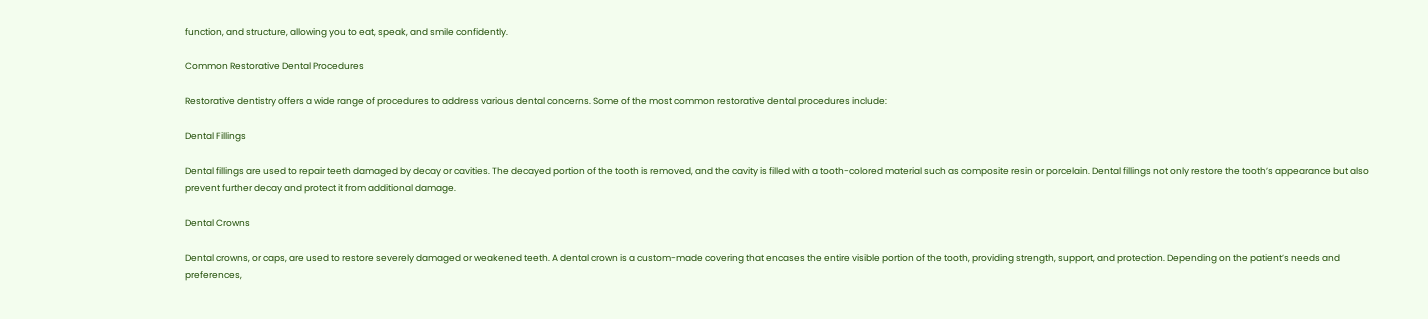function, and structure, allowing you to eat, speak, and smile confidently.

Common Restorative Dental Procedures

Restorative dentistry offers a wide range of procedures to address various dental concerns. Some of the most common restorative dental procedures include:

Dental Fillings

Dental fillings are used to repair teeth damaged by decay or cavities. The decayed portion of the tooth is removed, and the cavity is filled with a tooth-colored material such as composite resin or porcelain. Dental fillings not only restore the tooth’s appearance but also prevent further decay and protect it from additional damage.

Dental Crowns

Dental crowns, or caps, are used to restore severely damaged or weakened teeth. A dental crown is a custom-made covering that encases the entire visible portion of the tooth, providing strength, support, and protection. Depending on the patient’s needs and preferences,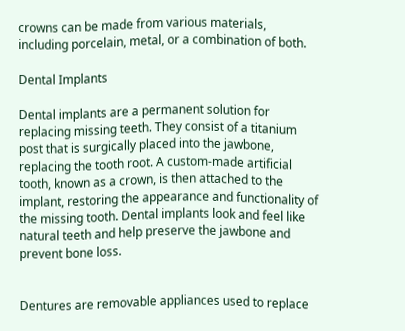crowns can be made from various materials, including porcelain, metal, or a combination of both.

Dental Implants

Dental implants are a permanent solution for replacing missing teeth. They consist of a titanium post that is surgically placed into the jawbone, replacing the tooth root. A custom-made artificial tooth, known as a crown, is then attached to the implant, restoring the appearance and functionality of the missing tooth. Dental implants look and feel like natural teeth and help preserve the jawbone and prevent bone loss.


Dentures are removable appliances used to replace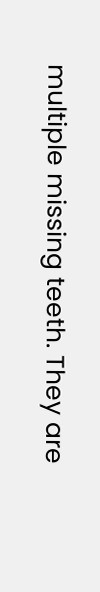multiple missing teeth. They are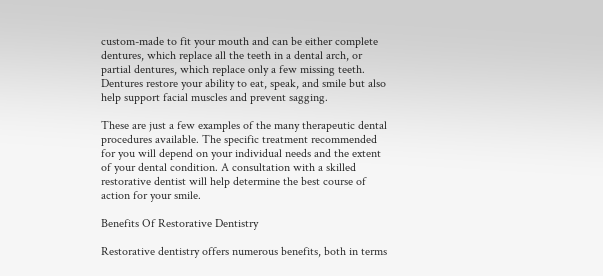custom-made to fit your mouth and can be either complete dentures, which replace all the teeth in a dental arch, or partial dentures, which replace only a few missing teeth. Dentures restore your ability to eat, speak, and smile but also help support facial muscles and prevent sagging.

These are just a few examples of the many therapeutic dental procedures available. The specific treatment recommended for you will depend on your individual needs and the extent of your dental condition. A consultation with a skilled restorative dentist will help determine the best course of action for your smile.

Benefits Of Restorative Dentistry

Restorative dentistry offers numerous benefits, both in terms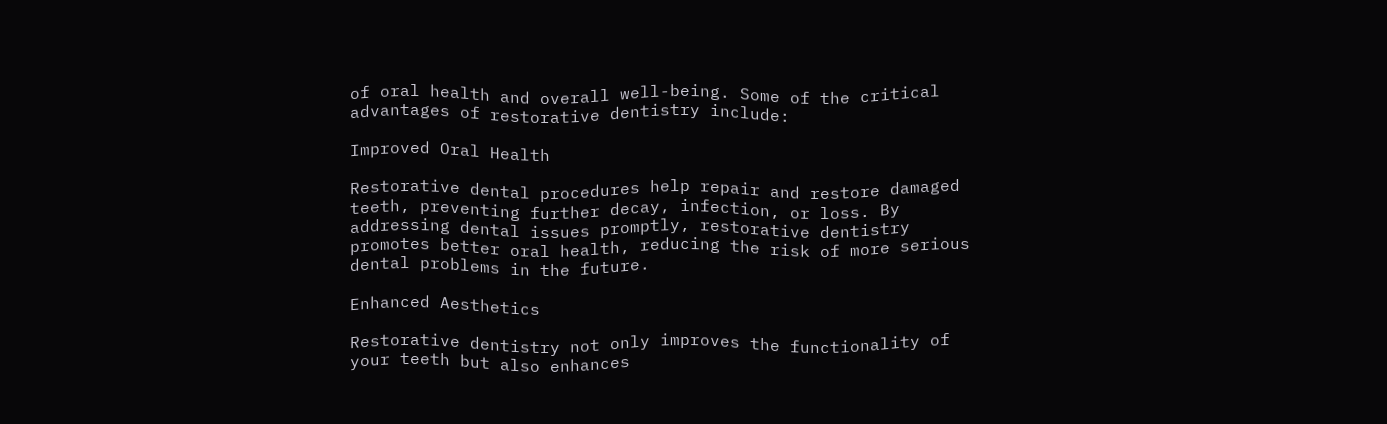of oral health and overall well-being. Some of the critical advantages of restorative dentistry include:

Improved Oral Health

Restorative dental procedures help repair and restore damaged teeth, preventing further decay, infection, or loss. By addressing dental issues promptly, restorative dentistry promotes better oral health, reducing the risk of more serious dental problems in the future.

Enhanced Aesthetics

Restorative dentistry not only improves the functionality of your teeth but also enhances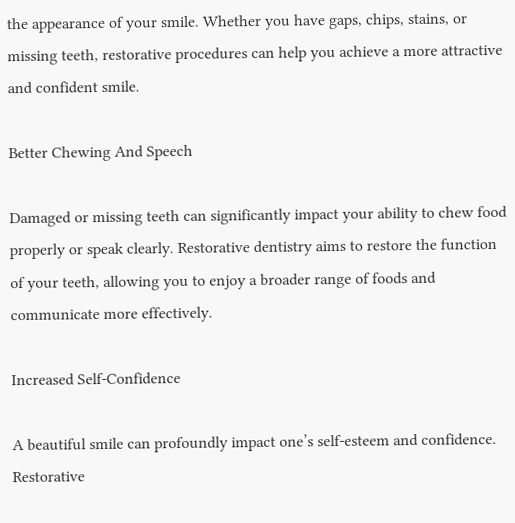the appearance of your smile. Whether you have gaps, chips, stains, or missing teeth, restorative procedures can help you achieve a more attractive and confident smile.

Better Chewing And Speech

Damaged or missing teeth can significantly impact your ability to chew food properly or speak clearly. Restorative dentistry aims to restore the function of your teeth, allowing you to enjoy a broader range of foods and communicate more effectively.

Increased Self-Confidence

A beautiful smile can profoundly impact one’s self-esteem and confidence. Restorative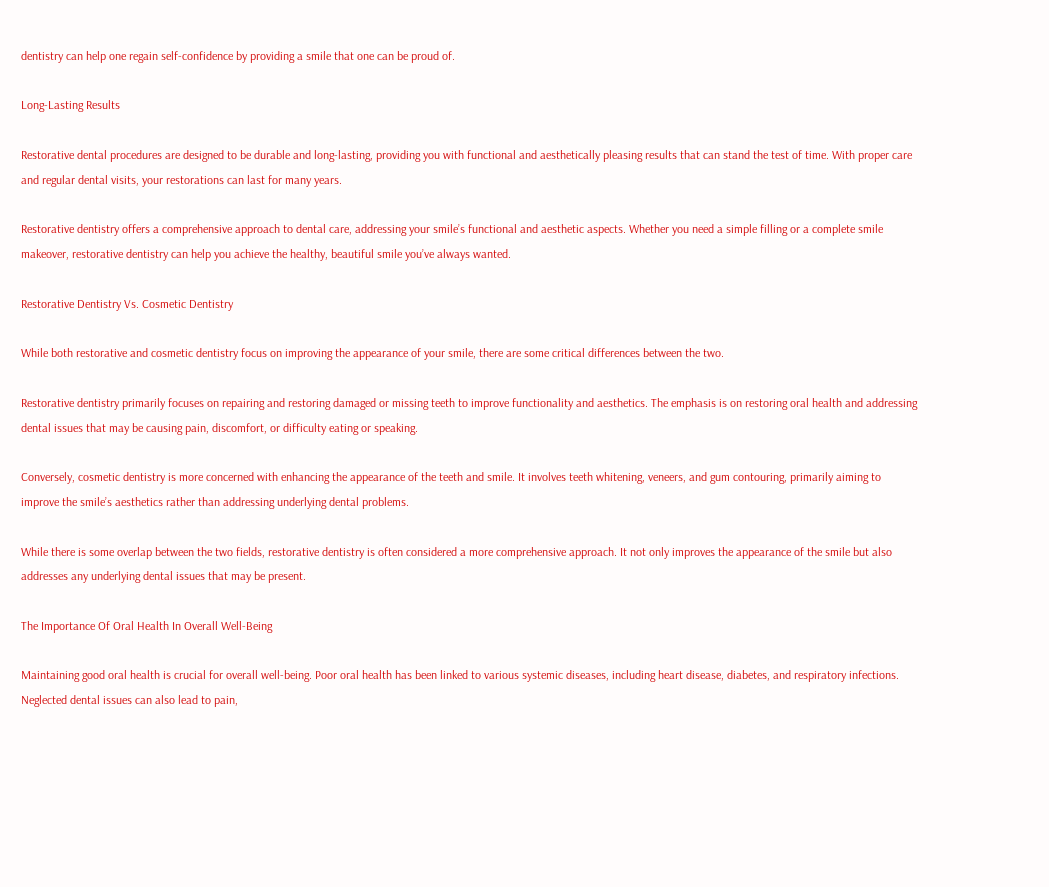dentistry can help one regain self-confidence by providing a smile that one can be proud of.

Long-Lasting Results

Restorative dental procedures are designed to be durable and long-lasting, providing you with functional and aesthetically pleasing results that can stand the test of time. With proper care and regular dental visits, your restorations can last for many years.

Restorative dentistry offers a comprehensive approach to dental care, addressing your smile’s functional and aesthetic aspects. Whether you need a simple filling or a complete smile makeover, restorative dentistry can help you achieve the healthy, beautiful smile you’ve always wanted.

Restorative Dentistry Vs. Cosmetic Dentistry

While both restorative and cosmetic dentistry focus on improving the appearance of your smile, there are some critical differences between the two.

Restorative dentistry primarily focuses on repairing and restoring damaged or missing teeth to improve functionality and aesthetics. The emphasis is on restoring oral health and addressing dental issues that may be causing pain, discomfort, or difficulty eating or speaking.

Conversely, cosmetic dentistry is more concerned with enhancing the appearance of the teeth and smile. It involves teeth whitening, veneers, and gum contouring, primarily aiming to improve the smile’s aesthetics rather than addressing underlying dental problems.

While there is some overlap between the two fields, restorative dentistry is often considered a more comprehensive approach. It not only improves the appearance of the smile but also addresses any underlying dental issues that may be present.

The Importance Of Oral Health In Overall Well-Being

Maintaining good oral health is crucial for overall well-being. Poor oral health has been linked to various systemic diseases, including heart disease, diabetes, and respiratory infections. Neglected dental issues can also lead to pain,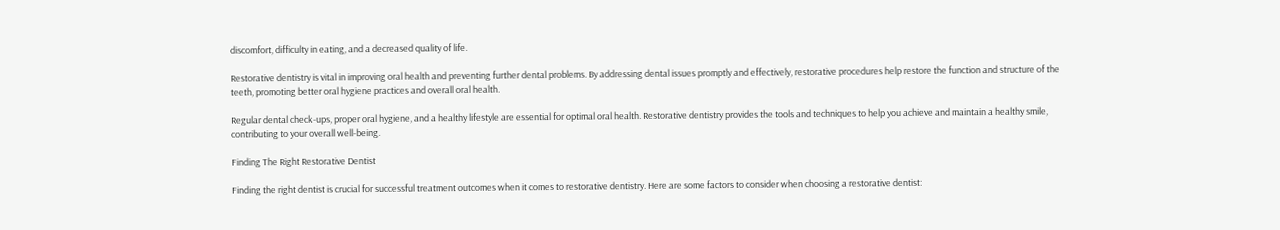discomfort, difficulty in eating, and a decreased quality of life.

Restorative dentistry is vital in improving oral health and preventing further dental problems. By addressing dental issues promptly and effectively, restorative procedures help restore the function and structure of the teeth, promoting better oral hygiene practices and overall oral health.

Regular dental check-ups, proper oral hygiene, and a healthy lifestyle are essential for optimal oral health. Restorative dentistry provides the tools and techniques to help you achieve and maintain a healthy smile, contributing to your overall well-being.

Finding The Right Restorative Dentist

Finding the right dentist is crucial for successful treatment outcomes when it comes to restorative dentistry. Here are some factors to consider when choosing a restorative dentist: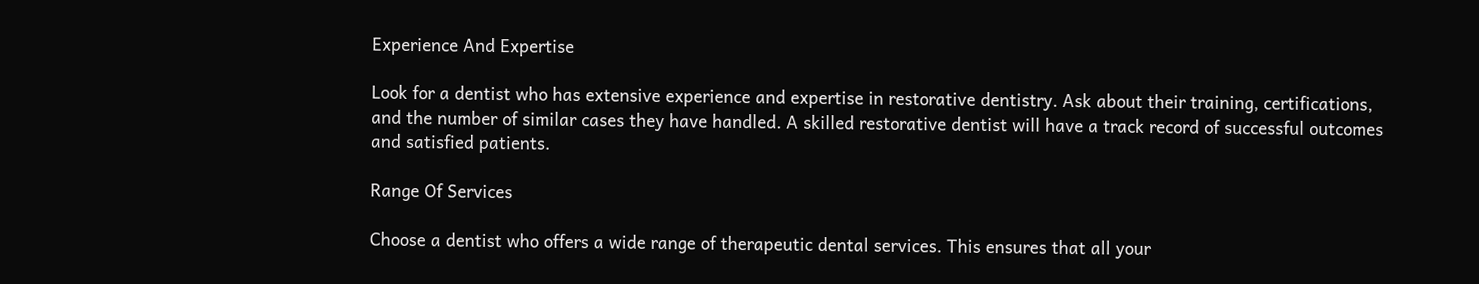Experience And Expertise

Look for a dentist who has extensive experience and expertise in restorative dentistry. Ask about their training, certifications, and the number of similar cases they have handled. A skilled restorative dentist will have a track record of successful outcomes and satisfied patients.

Range Of Services

Choose a dentist who offers a wide range of therapeutic dental services. This ensures that all your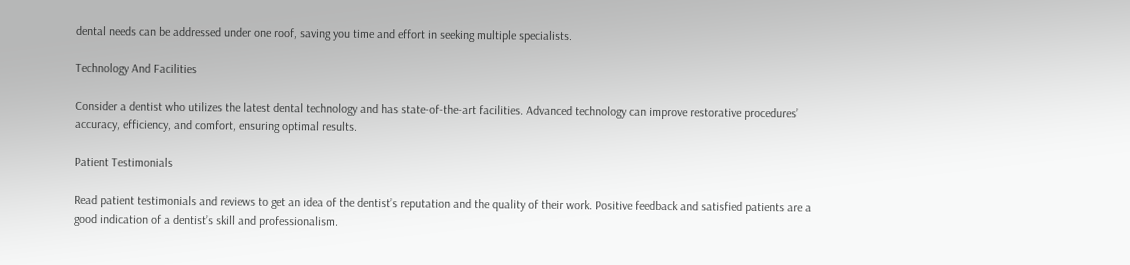dental needs can be addressed under one roof, saving you time and effort in seeking multiple specialists.

Technology And Facilities

Consider a dentist who utilizes the latest dental technology and has state-of-the-art facilities. Advanced technology can improve restorative procedures’ accuracy, efficiency, and comfort, ensuring optimal results.

Patient Testimonials

Read patient testimonials and reviews to get an idea of the dentist’s reputation and the quality of their work. Positive feedback and satisfied patients are a good indication of a dentist’s skill and professionalism.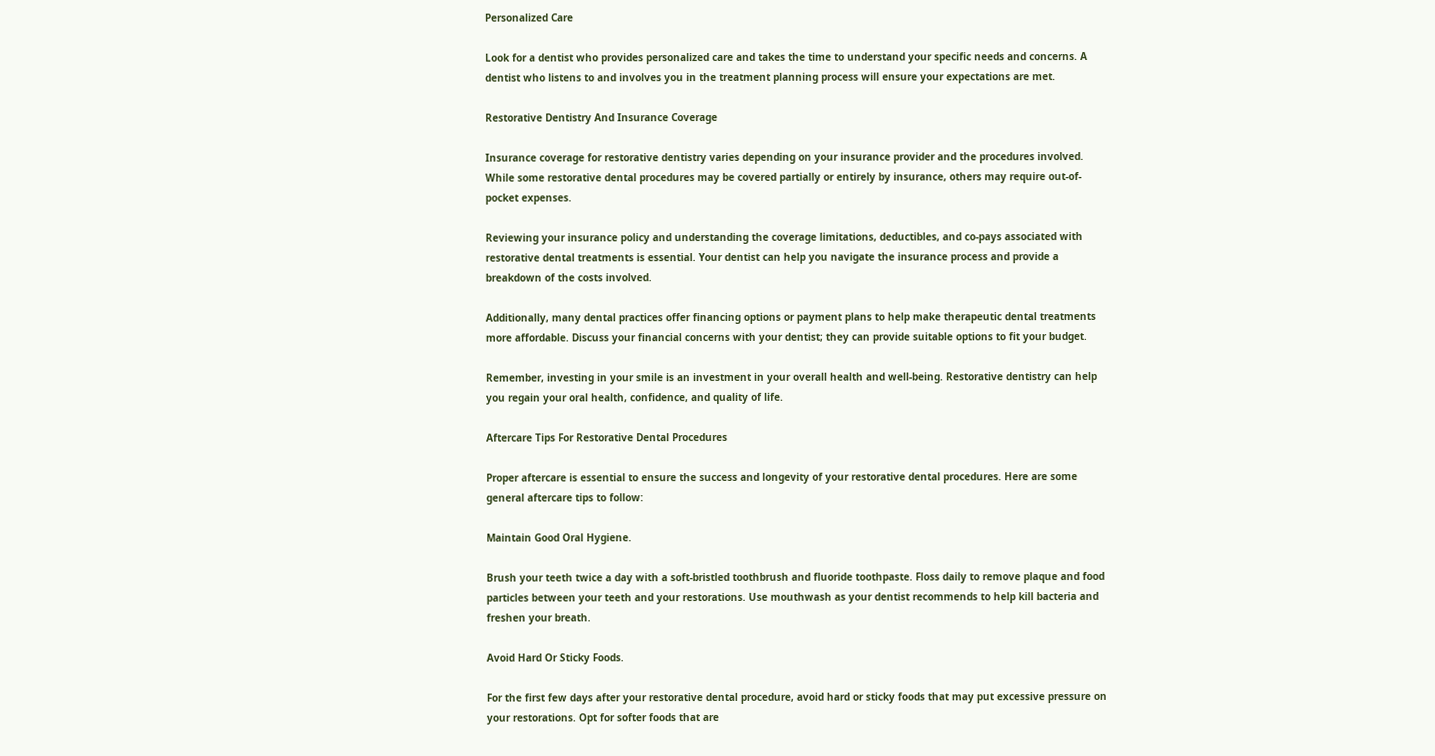Personalized Care

Look for a dentist who provides personalized care and takes the time to understand your specific needs and concerns. A dentist who listens to and involves you in the treatment planning process will ensure your expectations are met.

Restorative Dentistry And Insurance Coverage

Insurance coverage for restorative dentistry varies depending on your insurance provider and the procedures involved. While some restorative dental procedures may be covered partially or entirely by insurance, others may require out-of-pocket expenses.

Reviewing your insurance policy and understanding the coverage limitations, deductibles, and co-pays associated with restorative dental treatments is essential. Your dentist can help you navigate the insurance process and provide a breakdown of the costs involved.

Additionally, many dental practices offer financing options or payment plans to help make therapeutic dental treatments more affordable. Discuss your financial concerns with your dentist; they can provide suitable options to fit your budget.

Remember, investing in your smile is an investment in your overall health and well-being. Restorative dentistry can help you regain your oral health, confidence, and quality of life.

Aftercare Tips For Restorative Dental Procedures

Proper aftercare is essential to ensure the success and longevity of your restorative dental procedures. Here are some general aftercare tips to follow:

Maintain Good Oral Hygiene.

Brush your teeth twice a day with a soft-bristled toothbrush and fluoride toothpaste. Floss daily to remove plaque and food particles between your teeth and your restorations. Use mouthwash as your dentist recommends to help kill bacteria and freshen your breath.

Avoid Hard Or Sticky Foods.

For the first few days after your restorative dental procedure, avoid hard or sticky foods that may put excessive pressure on your restorations. Opt for softer foods that are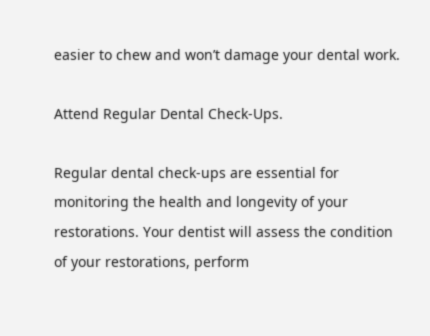easier to chew and won’t damage your dental work.

Attend Regular Dental Check-Ups.

Regular dental check-ups are essential for monitoring the health and longevity of your restorations. Your dentist will assess the condition of your restorations, perform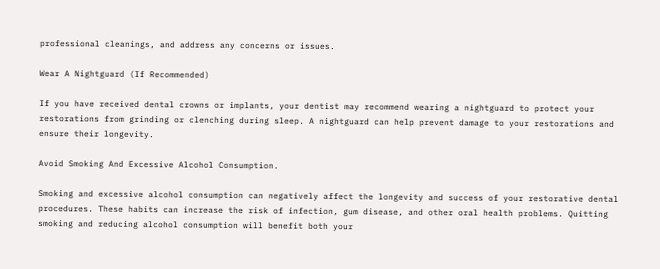professional cleanings, and address any concerns or issues.

Wear A Nightguard (If Recommended)

If you have received dental crowns or implants, your dentist may recommend wearing a nightguard to protect your restorations from grinding or clenching during sleep. A nightguard can help prevent damage to your restorations and ensure their longevity.

Avoid Smoking And Excessive Alcohol Consumption.

Smoking and excessive alcohol consumption can negatively affect the longevity and success of your restorative dental procedures. These habits can increase the risk of infection, gum disease, and other oral health problems. Quitting smoking and reducing alcohol consumption will benefit both your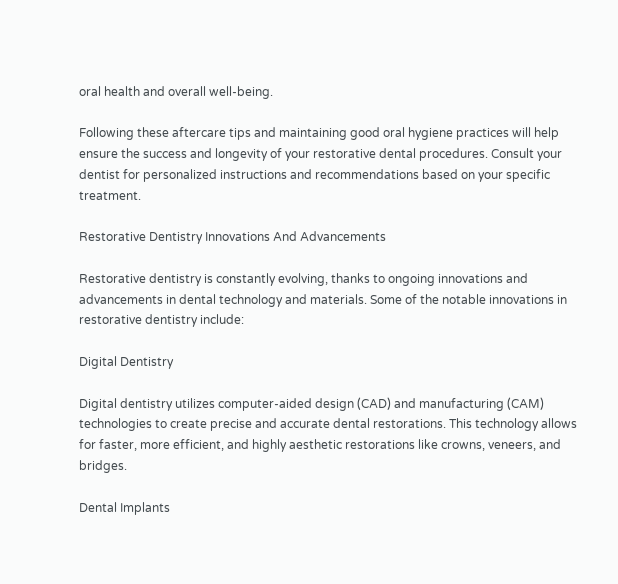oral health and overall well-being.

Following these aftercare tips and maintaining good oral hygiene practices will help ensure the success and longevity of your restorative dental procedures. Consult your dentist for personalized instructions and recommendations based on your specific treatment.

Restorative Dentistry Innovations And Advancements

Restorative dentistry is constantly evolving, thanks to ongoing innovations and advancements in dental technology and materials. Some of the notable innovations in restorative dentistry include:

Digital Dentistry

Digital dentistry utilizes computer-aided design (CAD) and manufacturing (CAM) technologies to create precise and accurate dental restorations. This technology allows for faster, more efficient, and highly aesthetic restorations like crowns, veneers, and bridges.

Dental Implants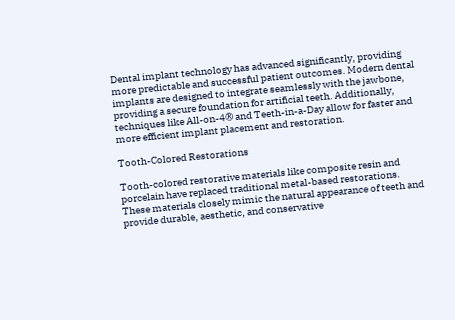Dental implant technology has advanced significantly, providing more predictable and successful patient outcomes. Modern dental implants are designed to integrate seamlessly with the jawbone, providing a secure foundation for artificial teeth. Additionally, techniques like All-on-4® and Teeth-in-a-Day allow for faster and more efficient implant placement and restoration.

Tooth-Colored Restorations

Tooth-colored restorative materials like composite resin and porcelain have replaced traditional metal-based restorations. These materials closely mimic the natural appearance of teeth and provide durable, aesthetic, and conservative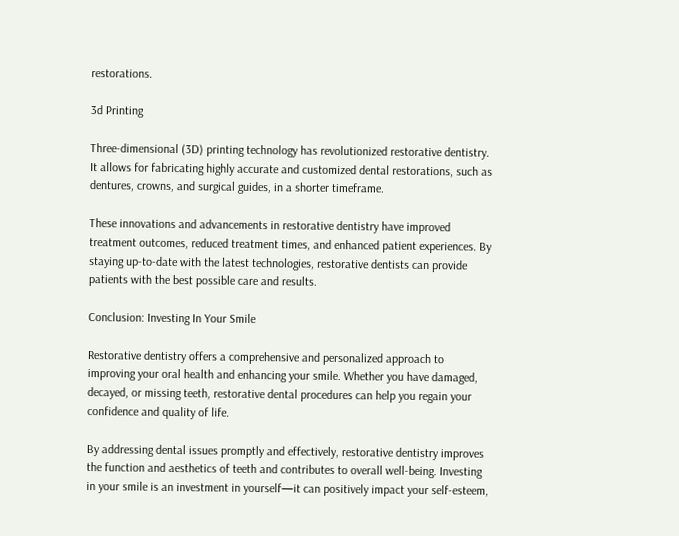restorations.

3d Printing

Three-dimensional (3D) printing technology has revolutionized restorative dentistry. It allows for fabricating highly accurate and customized dental restorations, such as dentures, crowns, and surgical guides, in a shorter timeframe.

These innovations and advancements in restorative dentistry have improved treatment outcomes, reduced treatment times, and enhanced patient experiences. By staying up-to-date with the latest technologies, restorative dentists can provide patients with the best possible care and results.

Conclusion: Investing In Your Smile

Restorative dentistry offers a comprehensive and personalized approach to improving your oral health and enhancing your smile. Whether you have damaged, decayed, or missing teeth, restorative dental procedures can help you regain your confidence and quality of life.

By addressing dental issues promptly and effectively, restorative dentistry improves the function and aesthetics of teeth and contributes to overall well-being. Investing in your smile is an investment in yourself—it can positively impact your self-esteem,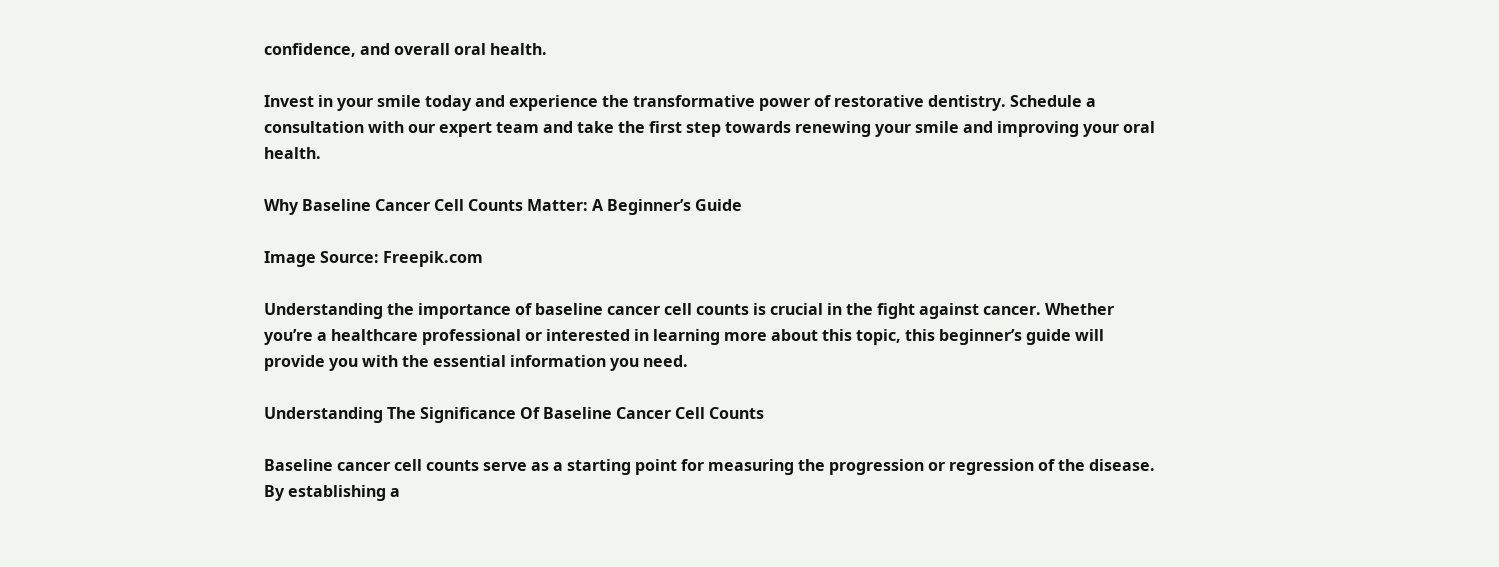confidence, and overall oral health.

Invest in your smile today and experience the transformative power of restorative dentistry. Schedule a consultation with our expert team and take the first step towards renewing your smile and improving your oral health.

Why Baseline Cancer Cell Counts Matter: A Beginner’s Guide

Image Source: Freepik.com

Understanding the importance of baseline cancer cell counts is crucial in the fight against cancer. Whether you’re a healthcare professional or interested in learning more about this topic, this beginner’s guide will provide you with the essential information you need.

Understanding The Significance Of Baseline Cancer Cell Counts

Baseline cancer cell counts serve as a starting point for measuring the progression or regression of the disease. By establishing a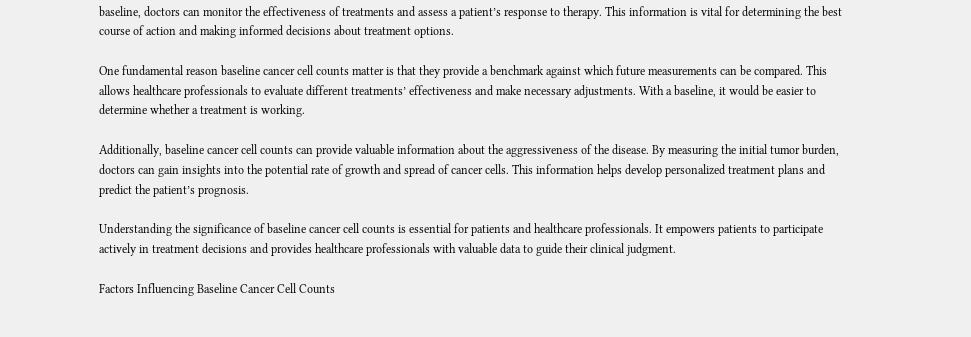baseline, doctors can monitor the effectiveness of treatments and assess a patient’s response to therapy. This information is vital for determining the best course of action and making informed decisions about treatment options.

One fundamental reason baseline cancer cell counts matter is that they provide a benchmark against which future measurements can be compared. This allows healthcare professionals to evaluate different treatments’ effectiveness and make necessary adjustments. With a baseline, it would be easier to determine whether a treatment is working.

Additionally, baseline cancer cell counts can provide valuable information about the aggressiveness of the disease. By measuring the initial tumor burden, doctors can gain insights into the potential rate of growth and spread of cancer cells. This information helps develop personalized treatment plans and predict the patient’s prognosis.

Understanding the significance of baseline cancer cell counts is essential for patients and healthcare professionals. It empowers patients to participate actively in treatment decisions and provides healthcare professionals with valuable data to guide their clinical judgment.

Factors Influencing Baseline Cancer Cell Counts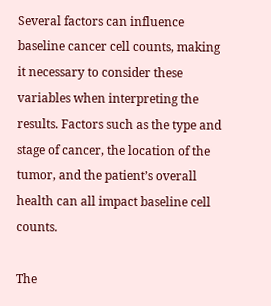Several factors can influence baseline cancer cell counts, making it necessary to consider these variables when interpreting the results. Factors such as the type and stage of cancer, the location of the tumor, and the patient’s overall health can all impact baseline cell counts.

The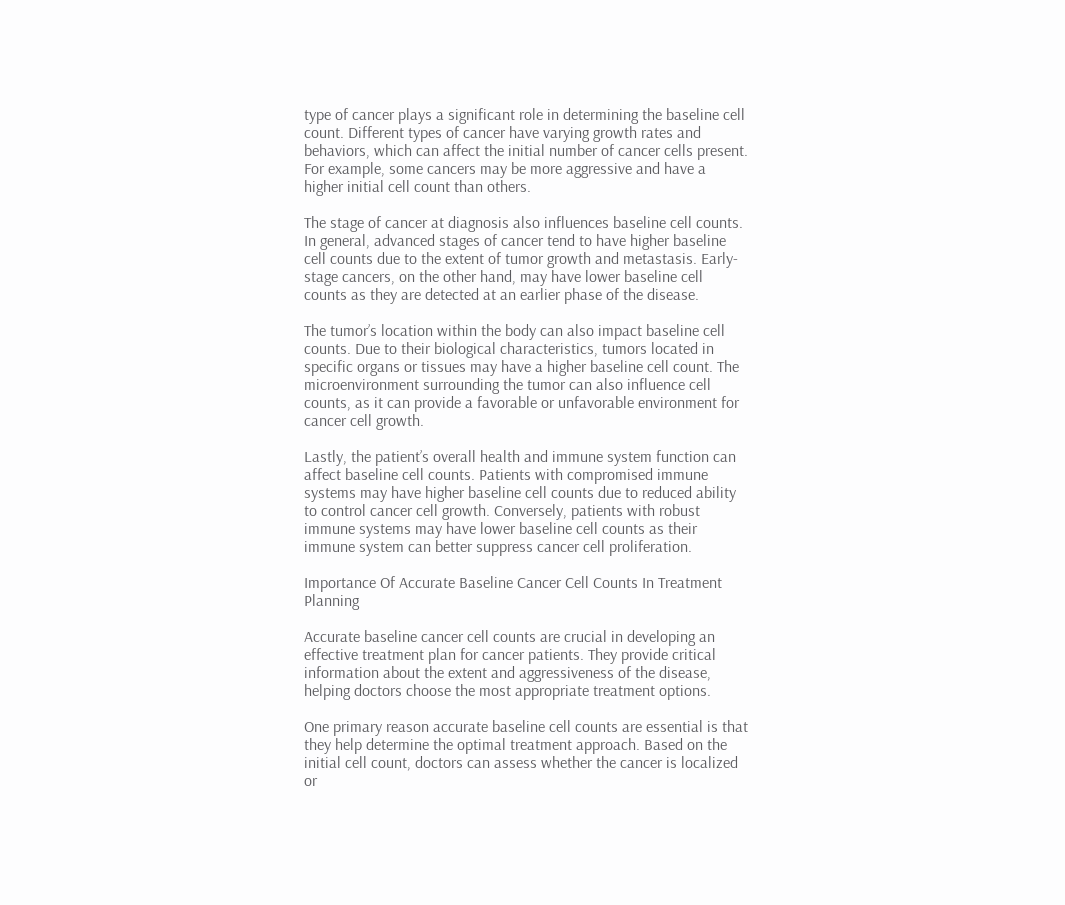type of cancer plays a significant role in determining the baseline cell count. Different types of cancer have varying growth rates and behaviors, which can affect the initial number of cancer cells present. For example, some cancers may be more aggressive and have a higher initial cell count than others.

The stage of cancer at diagnosis also influences baseline cell counts. In general, advanced stages of cancer tend to have higher baseline cell counts due to the extent of tumor growth and metastasis. Early-stage cancers, on the other hand, may have lower baseline cell counts as they are detected at an earlier phase of the disease.

The tumor’s location within the body can also impact baseline cell counts. Due to their biological characteristics, tumors located in specific organs or tissues may have a higher baseline cell count. The microenvironment surrounding the tumor can also influence cell counts, as it can provide a favorable or unfavorable environment for cancer cell growth.

Lastly, the patient’s overall health and immune system function can affect baseline cell counts. Patients with compromised immune systems may have higher baseline cell counts due to reduced ability to control cancer cell growth. Conversely, patients with robust immune systems may have lower baseline cell counts as their immune system can better suppress cancer cell proliferation.

Importance Of Accurate Baseline Cancer Cell Counts In Treatment Planning

Accurate baseline cancer cell counts are crucial in developing an effective treatment plan for cancer patients. They provide critical information about the extent and aggressiveness of the disease, helping doctors choose the most appropriate treatment options.

One primary reason accurate baseline cell counts are essential is that they help determine the optimal treatment approach. Based on the initial cell count, doctors can assess whether the cancer is localized or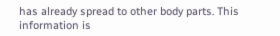has already spread to other body parts. This information is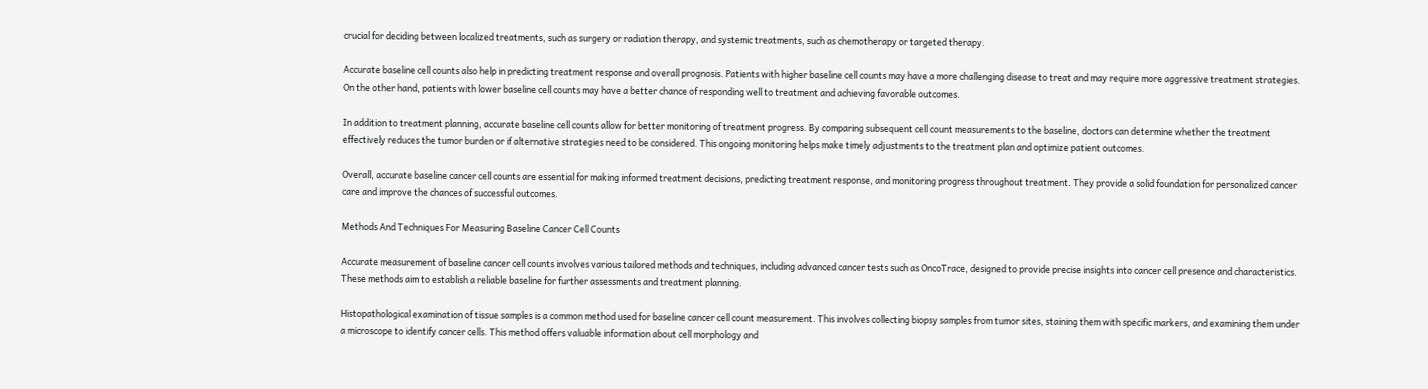crucial for deciding between localized treatments, such as surgery or radiation therapy, and systemic treatments, such as chemotherapy or targeted therapy.

Accurate baseline cell counts also help in predicting treatment response and overall prognosis. Patients with higher baseline cell counts may have a more challenging disease to treat and may require more aggressive treatment strategies. On the other hand, patients with lower baseline cell counts may have a better chance of responding well to treatment and achieving favorable outcomes.

In addition to treatment planning, accurate baseline cell counts allow for better monitoring of treatment progress. By comparing subsequent cell count measurements to the baseline, doctors can determine whether the treatment effectively reduces the tumor burden or if alternative strategies need to be considered. This ongoing monitoring helps make timely adjustments to the treatment plan and optimize patient outcomes.

Overall, accurate baseline cancer cell counts are essential for making informed treatment decisions, predicting treatment response, and monitoring progress throughout treatment. They provide a solid foundation for personalized cancer care and improve the chances of successful outcomes.

Methods And Techniques For Measuring Baseline Cancer Cell Counts

Accurate measurement of baseline cancer cell counts involves various tailored methods and techniques, including advanced cancer tests such as OncoTrace, designed to provide precise insights into cancer cell presence and characteristics. These methods aim to establish a reliable baseline for further assessments and treatment planning.

Histopathological examination of tissue samples is a common method used for baseline cancer cell count measurement. This involves collecting biopsy samples from tumor sites, staining them with specific markers, and examining them under a microscope to identify cancer cells. This method offers valuable information about cell morphology and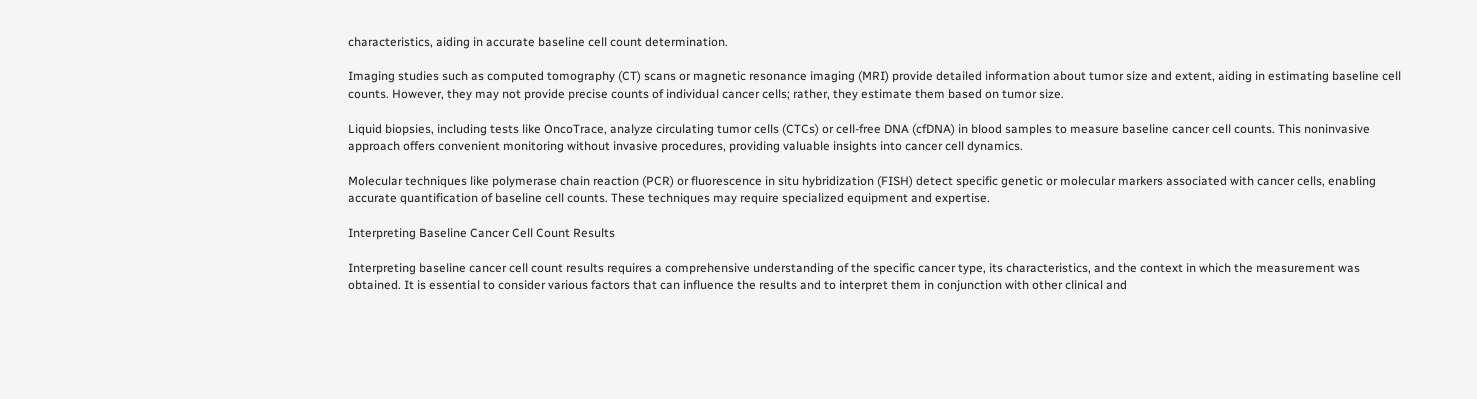characteristics, aiding in accurate baseline cell count determination.

Imaging studies such as computed tomography (CT) scans or magnetic resonance imaging (MRI) provide detailed information about tumor size and extent, aiding in estimating baseline cell counts. However, they may not provide precise counts of individual cancer cells; rather, they estimate them based on tumor size.

Liquid biopsies, including tests like OncoTrace, analyze circulating tumor cells (CTCs) or cell-free DNA (cfDNA) in blood samples to measure baseline cancer cell counts. This noninvasive approach offers convenient monitoring without invasive procedures, providing valuable insights into cancer cell dynamics.

Molecular techniques like polymerase chain reaction (PCR) or fluorescence in situ hybridization (FISH) detect specific genetic or molecular markers associated with cancer cells, enabling accurate quantification of baseline cell counts. These techniques may require specialized equipment and expertise.

Interpreting Baseline Cancer Cell Count Results

Interpreting baseline cancer cell count results requires a comprehensive understanding of the specific cancer type, its characteristics, and the context in which the measurement was obtained. It is essential to consider various factors that can influence the results and to interpret them in conjunction with other clinical and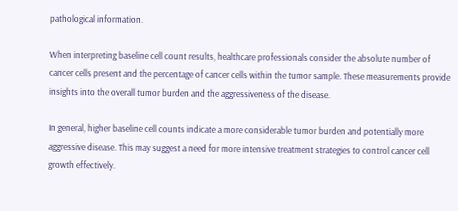pathological information.

When interpreting baseline cell count results, healthcare professionals consider the absolute number of cancer cells present and the percentage of cancer cells within the tumor sample. These measurements provide insights into the overall tumor burden and the aggressiveness of the disease.

In general, higher baseline cell counts indicate a more considerable tumor burden and potentially more aggressive disease. This may suggest a need for more intensive treatment strategies to control cancer cell growth effectively.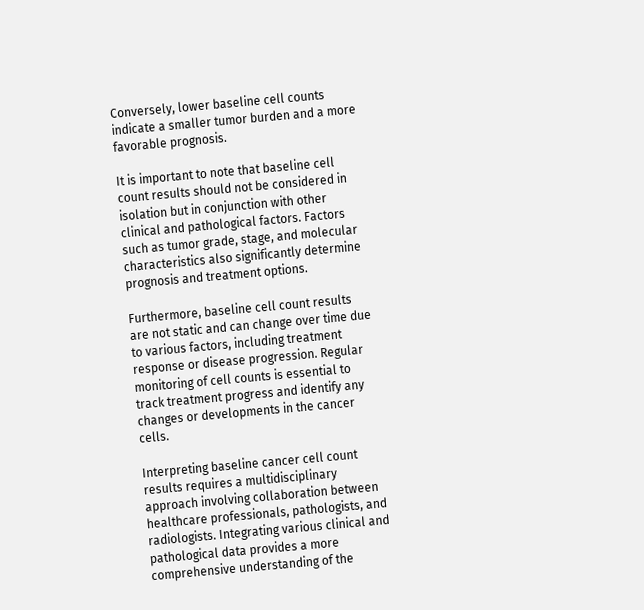Conversely, lower baseline cell counts indicate a smaller tumor burden and a more favorable prognosis.

It is important to note that baseline cell count results should not be considered in isolation but in conjunction with other clinical and pathological factors. Factors such as tumor grade, stage, and molecular characteristics also significantly determine prognosis and treatment options.

Furthermore, baseline cell count results are not static and can change over time due to various factors, including treatment response or disease progression. Regular monitoring of cell counts is essential to track treatment progress and identify any changes or developments in the cancer cells.

Interpreting baseline cancer cell count results requires a multidisciplinary approach involving collaboration between healthcare professionals, pathologists, and radiologists. Integrating various clinical and pathological data provides a more comprehensive understanding of the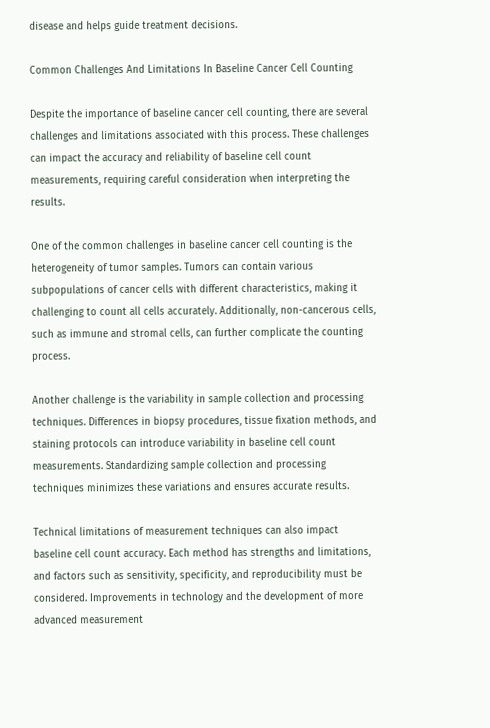disease and helps guide treatment decisions.

Common Challenges And Limitations In Baseline Cancer Cell Counting

Despite the importance of baseline cancer cell counting, there are several challenges and limitations associated with this process. These challenges can impact the accuracy and reliability of baseline cell count measurements, requiring careful consideration when interpreting the results.

One of the common challenges in baseline cancer cell counting is the heterogeneity of tumor samples. Tumors can contain various subpopulations of cancer cells with different characteristics, making it challenging to count all cells accurately. Additionally, non-cancerous cells, such as immune and stromal cells, can further complicate the counting process.

Another challenge is the variability in sample collection and processing techniques. Differences in biopsy procedures, tissue fixation methods, and staining protocols can introduce variability in baseline cell count measurements. Standardizing sample collection and processing techniques minimizes these variations and ensures accurate results.

Technical limitations of measurement techniques can also impact baseline cell count accuracy. Each method has strengths and limitations, and factors such as sensitivity, specificity, and reproducibility must be considered. Improvements in technology and the development of more advanced measurement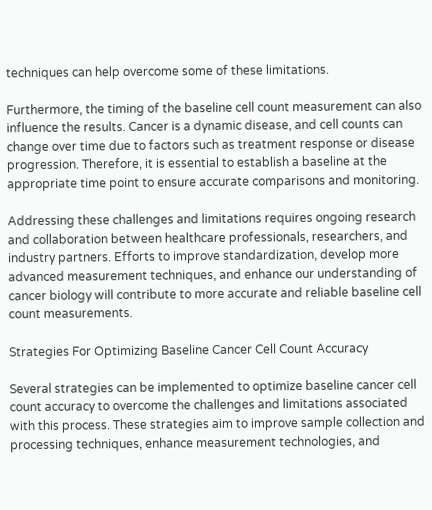techniques can help overcome some of these limitations.

Furthermore, the timing of the baseline cell count measurement can also influence the results. Cancer is a dynamic disease, and cell counts can change over time due to factors such as treatment response or disease progression. Therefore, it is essential to establish a baseline at the appropriate time point to ensure accurate comparisons and monitoring.

Addressing these challenges and limitations requires ongoing research and collaboration between healthcare professionals, researchers, and industry partners. Efforts to improve standardization, develop more advanced measurement techniques, and enhance our understanding of cancer biology will contribute to more accurate and reliable baseline cell count measurements.

Strategies For Optimizing Baseline Cancer Cell Count Accuracy

Several strategies can be implemented to optimize baseline cancer cell count accuracy to overcome the challenges and limitations associated with this process. These strategies aim to improve sample collection and processing techniques, enhance measurement technologies, and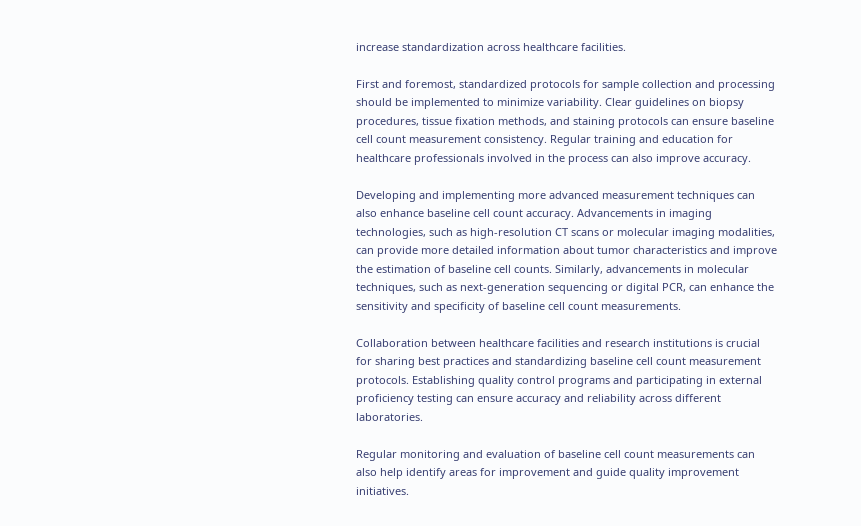increase standardization across healthcare facilities.

First and foremost, standardized protocols for sample collection and processing should be implemented to minimize variability. Clear guidelines on biopsy procedures, tissue fixation methods, and staining protocols can ensure baseline cell count measurement consistency. Regular training and education for healthcare professionals involved in the process can also improve accuracy.

Developing and implementing more advanced measurement techniques can also enhance baseline cell count accuracy. Advancements in imaging technologies, such as high-resolution CT scans or molecular imaging modalities, can provide more detailed information about tumor characteristics and improve the estimation of baseline cell counts. Similarly, advancements in molecular techniques, such as next-generation sequencing or digital PCR, can enhance the sensitivity and specificity of baseline cell count measurements.

Collaboration between healthcare facilities and research institutions is crucial for sharing best practices and standardizing baseline cell count measurement protocols. Establishing quality control programs and participating in external proficiency testing can ensure accuracy and reliability across different laboratories.

Regular monitoring and evaluation of baseline cell count measurements can also help identify areas for improvement and guide quality improvement initiatives.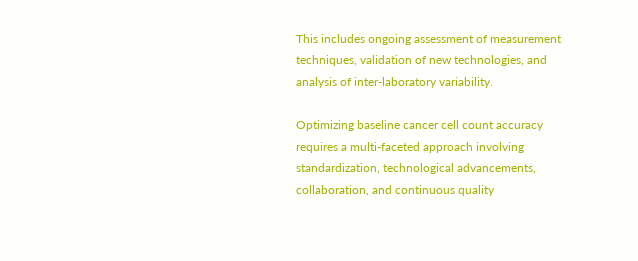This includes ongoing assessment of measurement techniques, validation of new technologies, and analysis of inter-laboratory variability.

Optimizing baseline cancer cell count accuracy requires a multi-faceted approach involving standardization, technological advancements, collaboration, and continuous quality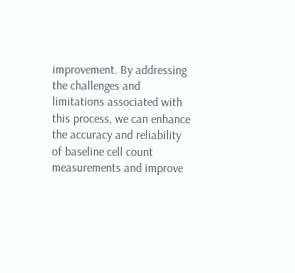improvement. By addressing the challenges and limitations associated with this process, we can enhance the accuracy and reliability of baseline cell count measurements and improve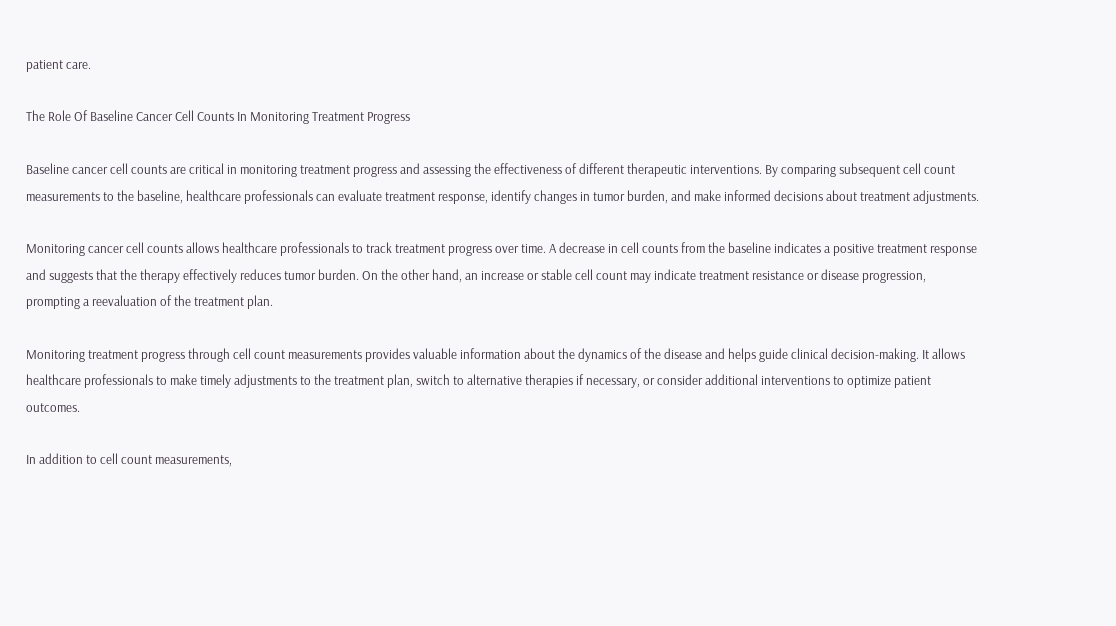patient care.

The Role Of Baseline Cancer Cell Counts In Monitoring Treatment Progress

Baseline cancer cell counts are critical in monitoring treatment progress and assessing the effectiveness of different therapeutic interventions. By comparing subsequent cell count measurements to the baseline, healthcare professionals can evaluate treatment response, identify changes in tumor burden, and make informed decisions about treatment adjustments.

Monitoring cancer cell counts allows healthcare professionals to track treatment progress over time. A decrease in cell counts from the baseline indicates a positive treatment response and suggests that the therapy effectively reduces tumor burden. On the other hand, an increase or stable cell count may indicate treatment resistance or disease progression, prompting a reevaluation of the treatment plan.

Monitoring treatment progress through cell count measurements provides valuable information about the dynamics of the disease and helps guide clinical decision-making. It allows healthcare professionals to make timely adjustments to the treatment plan, switch to alternative therapies if necessary, or consider additional interventions to optimize patient outcomes.

In addition to cell count measurements,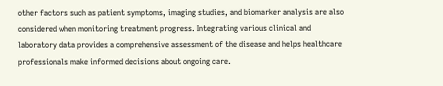other factors such as patient symptoms, imaging studies, and biomarker analysis are also considered when monitoring treatment progress. Integrating various clinical and laboratory data provides a comprehensive assessment of the disease and helps healthcare professionals make informed decisions about ongoing care.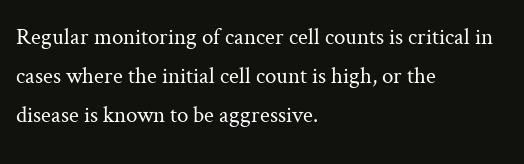Regular monitoring of cancer cell counts is critical in cases where the initial cell count is high, or the disease is known to be aggressive.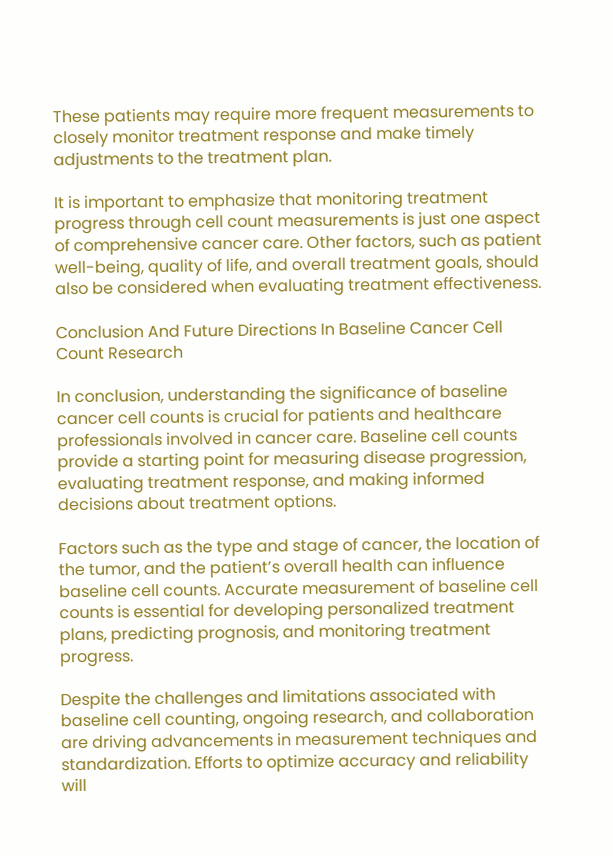These patients may require more frequent measurements to closely monitor treatment response and make timely adjustments to the treatment plan.

It is important to emphasize that monitoring treatment progress through cell count measurements is just one aspect of comprehensive cancer care. Other factors, such as patient well-being, quality of life, and overall treatment goals, should also be considered when evaluating treatment effectiveness.

Conclusion And Future Directions In Baseline Cancer Cell Count Research

In conclusion, understanding the significance of baseline cancer cell counts is crucial for patients and healthcare professionals involved in cancer care. Baseline cell counts provide a starting point for measuring disease progression, evaluating treatment response, and making informed decisions about treatment options.

Factors such as the type and stage of cancer, the location of the tumor, and the patient’s overall health can influence baseline cell counts. Accurate measurement of baseline cell counts is essential for developing personalized treatment plans, predicting prognosis, and monitoring treatment progress.

Despite the challenges and limitations associated with baseline cell counting, ongoing research, and collaboration are driving advancements in measurement techniques and standardization. Efforts to optimize accuracy and reliability will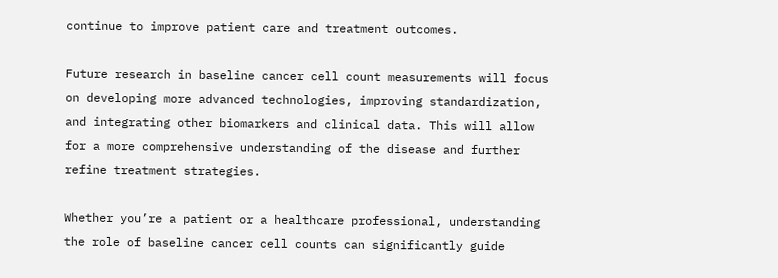continue to improve patient care and treatment outcomes.

Future research in baseline cancer cell count measurements will focus on developing more advanced technologies, improving standardization, and integrating other biomarkers and clinical data. This will allow for a more comprehensive understanding of the disease and further refine treatment strategies.

Whether you’re a patient or a healthcare professional, understanding the role of baseline cancer cell counts can significantly guide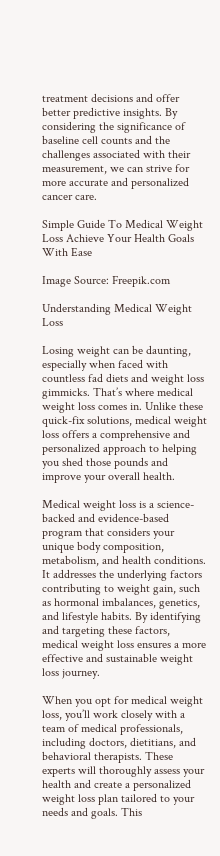treatment decisions and offer better predictive insights. By considering the significance of baseline cell counts and the challenges associated with their measurement, we can strive for more accurate and personalized cancer care.

Simple Guide To Medical Weight Loss Achieve Your Health Goals With Ease

Image Source: Freepik.com

Understanding Medical Weight Loss

Losing weight can be daunting, especially when faced with countless fad diets and weight loss gimmicks. That’s where medical weight loss comes in. Unlike these quick-fix solutions, medical weight loss offers a comprehensive and personalized approach to helping you shed those pounds and improve your overall health.

Medical weight loss is a science-backed and evidence-based program that considers your unique body composition, metabolism, and health conditions. It addresses the underlying factors contributing to weight gain, such as hormonal imbalances, genetics, and lifestyle habits. By identifying and targeting these factors, medical weight loss ensures a more effective and sustainable weight loss journey.

When you opt for medical weight loss, you’ll work closely with a team of medical professionals, including doctors, dietitians, and behavioral therapists. These experts will thoroughly assess your health and create a personalized weight loss plan tailored to your needs and goals. This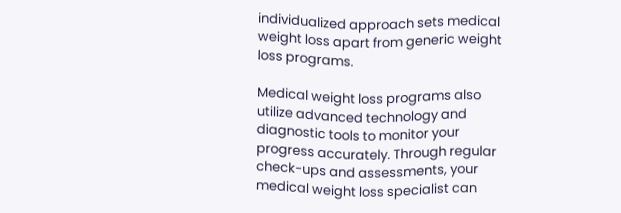individualized approach sets medical weight loss apart from generic weight loss programs.

Medical weight loss programs also utilize advanced technology and diagnostic tools to monitor your progress accurately. Through regular check-ups and assessments, your medical weight loss specialist can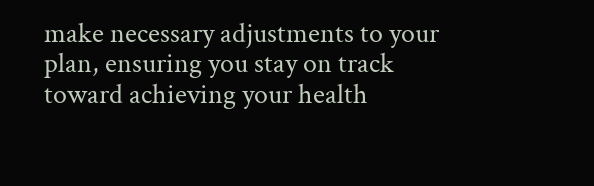make necessary adjustments to your plan, ensuring you stay on track toward achieving your health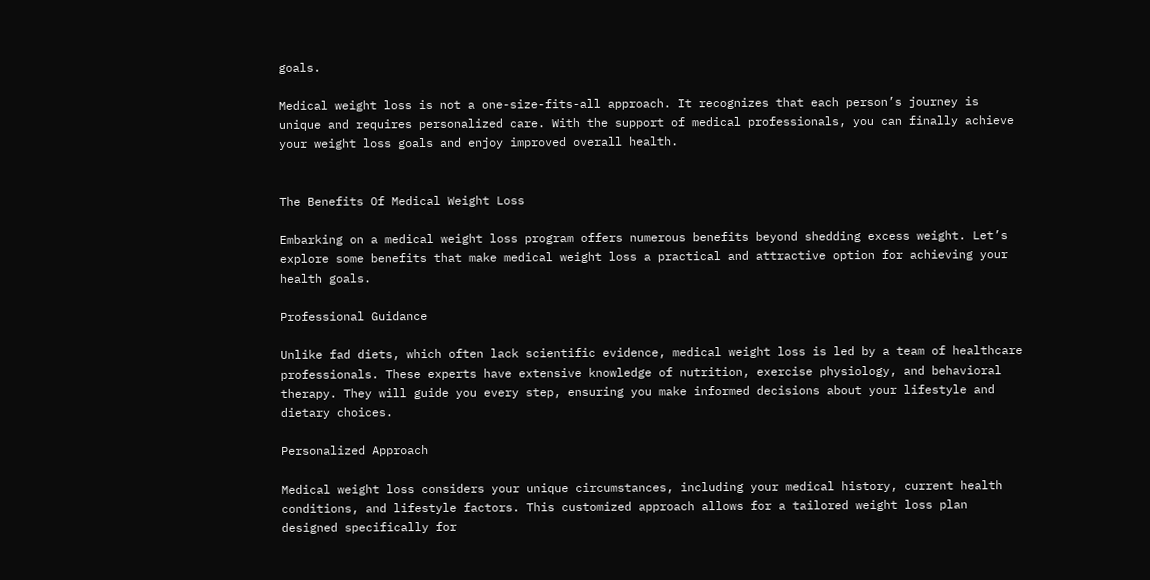goals.

Medical weight loss is not a one-size-fits-all approach. It recognizes that each person’s journey is unique and requires personalized care. With the support of medical professionals, you can finally achieve your weight loss goals and enjoy improved overall health.


The Benefits Of Medical Weight Loss

Embarking on a medical weight loss program offers numerous benefits beyond shedding excess weight. Let’s explore some benefits that make medical weight loss a practical and attractive option for achieving your health goals.

Professional Guidance

Unlike fad diets, which often lack scientific evidence, medical weight loss is led by a team of healthcare professionals. These experts have extensive knowledge of nutrition, exercise physiology, and behavioral therapy. They will guide you every step, ensuring you make informed decisions about your lifestyle and dietary choices.

Personalized Approach

Medical weight loss considers your unique circumstances, including your medical history, current health conditions, and lifestyle factors. This customized approach allows for a tailored weight loss plan designed specifically for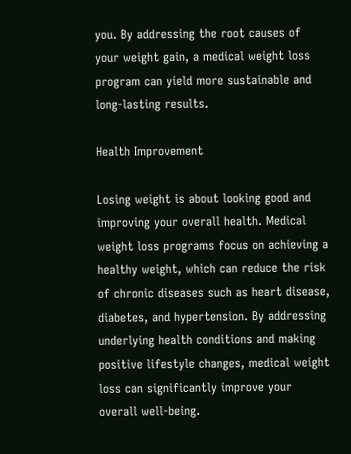you. By addressing the root causes of your weight gain, a medical weight loss program can yield more sustainable and long-lasting results.

Health Improvement

Losing weight is about looking good and improving your overall health. Medical weight loss programs focus on achieving a healthy weight, which can reduce the risk of chronic diseases such as heart disease, diabetes, and hypertension. By addressing underlying health conditions and making positive lifestyle changes, medical weight loss can significantly improve your overall well-being.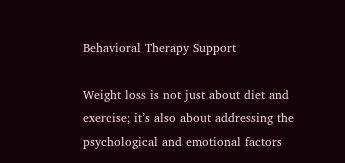Behavioral Therapy Support

Weight loss is not just about diet and exercise; it’s also about addressing the psychological and emotional factors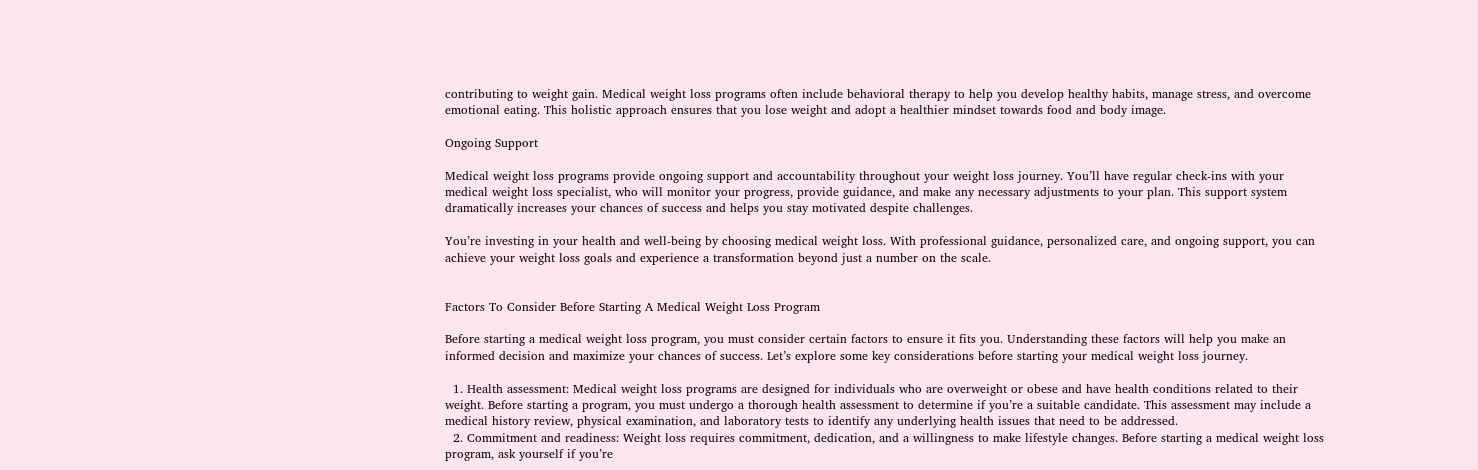contributing to weight gain. Medical weight loss programs often include behavioral therapy to help you develop healthy habits, manage stress, and overcome emotional eating. This holistic approach ensures that you lose weight and adopt a healthier mindset towards food and body image.

Ongoing Support

Medical weight loss programs provide ongoing support and accountability throughout your weight loss journey. You’ll have regular check-ins with your medical weight loss specialist, who will monitor your progress, provide guidance, and make any necessary adjustments to your plan. This support system dramatically increases your chances of success and helps you stay motivated despite challenges.

You’re investing in your health and well-being by choosing medical weight loss. With professional guidance, personalized care, and ongoing support, you can achieve your weight loss goals and experience a transformation beyond just a number on the scale.


Factors To Consider Before Starting A Medical Weight Loss Program

Before starting a medical weight loss program, you must consider certain factors to ensure it fits you. Understanding these factors will help you make an informed decision and maximize your chances of success. Let’s explore some key considerations before starting your medical weight loss journey.

  1. Health assessment: Medical weight loss programs are designed for individuals who are overweight or obese and have health conditions related to their weight. Before starting a program, you must undergo a thorough health assessment to determine if you’re a suitable candidate. This assessment may include a medical history review, physical examination, and laboratory tests to identify any underlying health issues that need to be addressed.
  2. Commitment and readiness: Weight loss requires commitment, dedication, and a willingness to make lifestyle changes. Before starting a medical weight loss program, ask yourself if you’re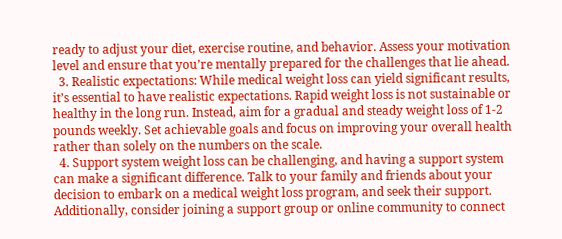ready to adjust your diet, exercise routine, and behavior. Assess your motivation level and ensure that you’re mentally prepared for the challenges that lie ahead.
  3. Realistic expectations: While medical weight loss can yield significant results, it’s essential to have realistic expectations. Rapid weight loss is not sustainable or healthy in the long run. Instead, aim for a gradual and steady weight loss of 1-2 pounds weekly. Set achievable goals and focus on improving your overall health rather than solely on the numbers on the scale.
  4. Support system weight loss can be challenging, and having a support system can make a significant difference. Talk to your family and friends about your decision to embark on a medical weight loss program, and seek their support. Additionally, consider joining a support group or online community to connect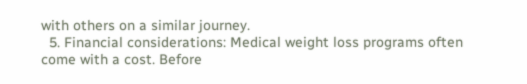with others on a similar journey.
  5. Financial considerations: Medical weight loss programs often come with a cost. Before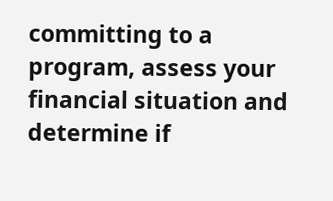committing to a program, assess your financial situation and determine if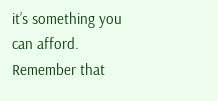it’s something you can afford. Remember that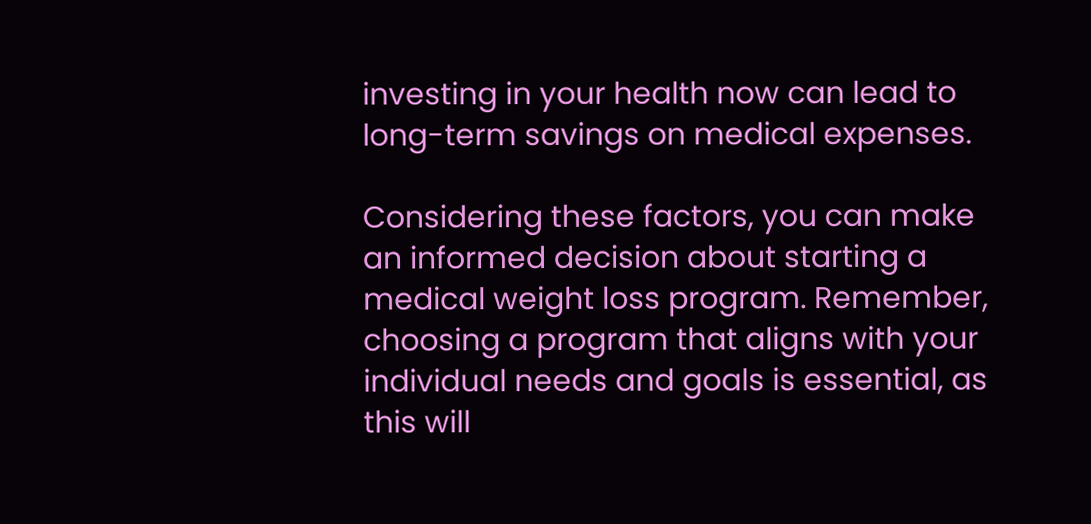investing in your health now can lead to long-term savings on medical expenses.

Considering these factors, you can make an informed decision about starting a medical weight loss program. Remember, choosing a program that aligns with your individual needs and goals is essential, as this will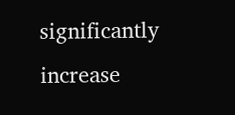significantly increase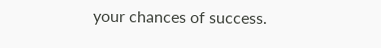your chances of success.